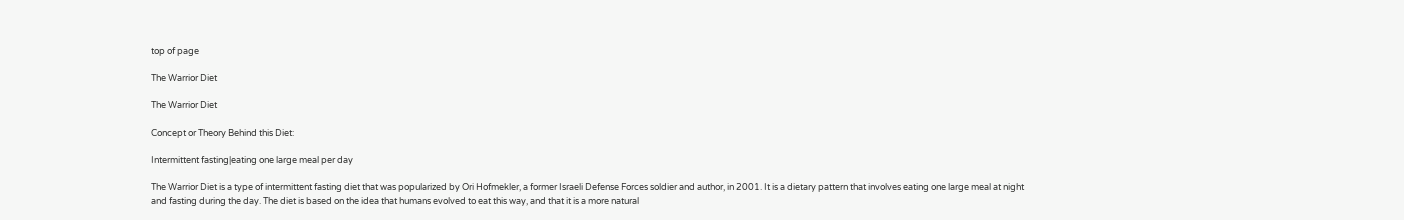top of page

The Warrior Diet

The Warrior Diet

Concept or Theory Behind this Diet:

Intermittent fasting|eating one large meal per day

The Warrior Diet is a type of intermittent fasting diet that was popularized by Ori Hofmekler, a former Israeli Defense Forces soldier and author, in 2001. It is a dietary pattern that involves eating one large meal at night and fasting during the day. The diet is based on the idea that humans evolved to eat this way, and that it is a more natural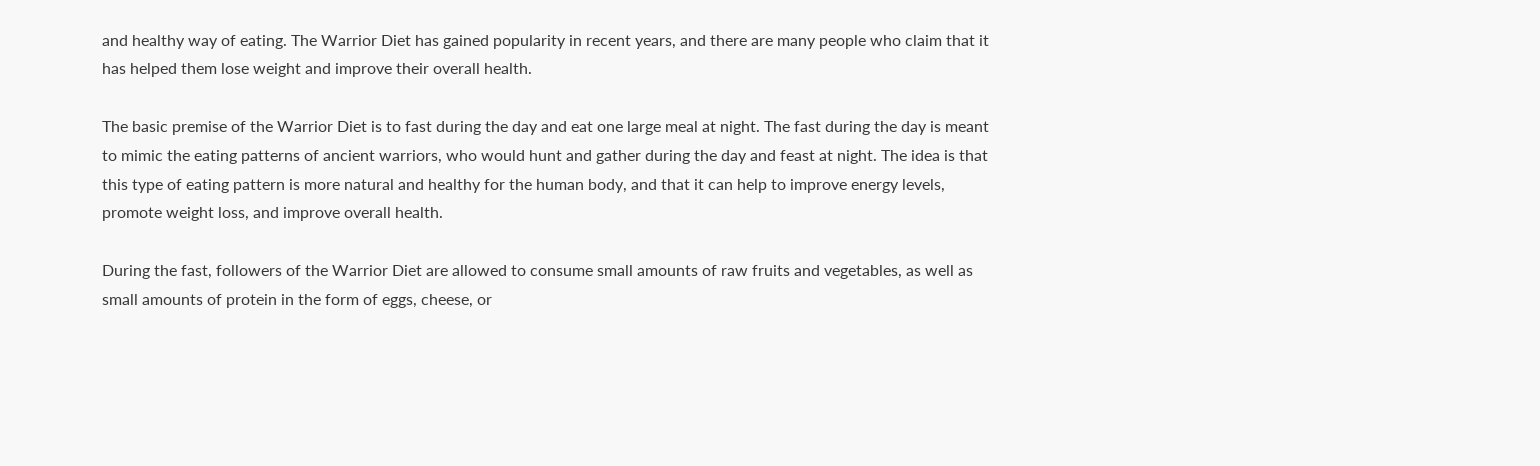and healthy way of eating. The Warrior Diet has gained popularity in recent years, and there are many people who claim that it has helped them lose weight and improve their overall health.

The basic premise of the Warrior Diet is to fast during the day and eat one large meal at night. The fast during the day is meant to mimic the eating patterns of ancient warriors, who would hunt and gather during the day and feast at night. The idea is that this type of eating pattern is more natural and healthy for the human body, and that it can help to improve energy levels, promote weight loss, and improve overall health.

During the fast, followers of the Warrior Diet are allowed to consume small amounts of raw fruits and vegetables, as well as small amounts of protein in the form of eggs, cheese, or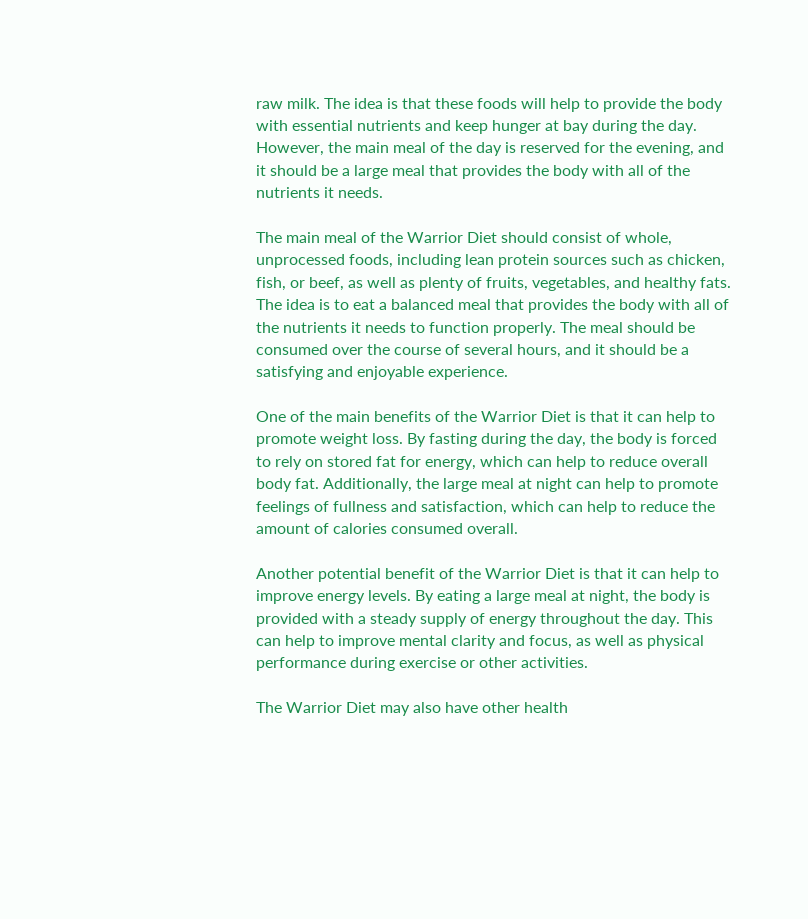raw milk. The idea is that these foods will help to provide the body with essential nutrients and keep hunger at bay during the day. However, the main meal of the day is reserved for the evening, and it should be a large meal that provides the body with all of the nutrients it needs.

The main meal of the Warrior Diet should consist of whole, unprocessed foods, including lean protein sources such as chicken, fish, or beef, as well as plenty of fruits, vegetables, and healthy fats. The idea is to eat a balanced meal that provides the body with all of the nutrients it needs to function properly. The meal should be consumed over the course of several hours, and it should be a satisfying and enjoyable experience.

One of the main benefits of the Warrior Diet is that it can help to promote weight loss. By fasting during the day, the body is forced to rely on stored fat for energy, which can help to reduce overall body fat. Additionally, the large meal at night can help to promote feelings of fullness and satisfaction, which can help to reduce the amount of calories consumed overall.

Another potential benefit of the Warrior Diet is that it can help to improve energy levels. By eating a large meal at night, the body is provided with a steady supply of energy throughout the day. This can help to improve mental clarity and focus, as well as physical performance during exercise or other activities.

The Warrior Diet may also have other health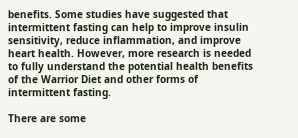benefits. Some studies have suggested that intermittent fasting can help to improve insulin sensitivity, reduce inflammation, and improve heart health. However, more research is needed to fully understand the potential health benefits of the Warrior Diet and other forms of intermittent fasting.

There are some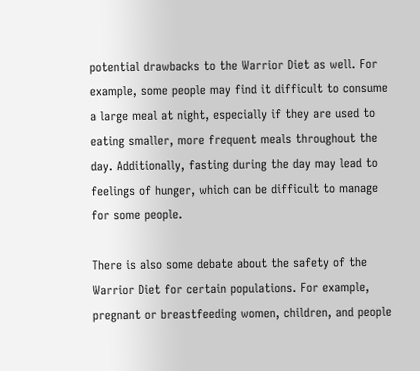potential drawbacks to the Warrior Diet as well. For example, some people may find it difficult to consume a large meal at night, especially if they are used to eating smaller, more frequent meals throughout the day. Additionally, fasting during the day may lead to feelings of hunger, which can be difficult to manage for some people.

There is also some debate about the safety of the Warrior Diet for certain populations. For example, pregnant or breastfeeding women, children, and people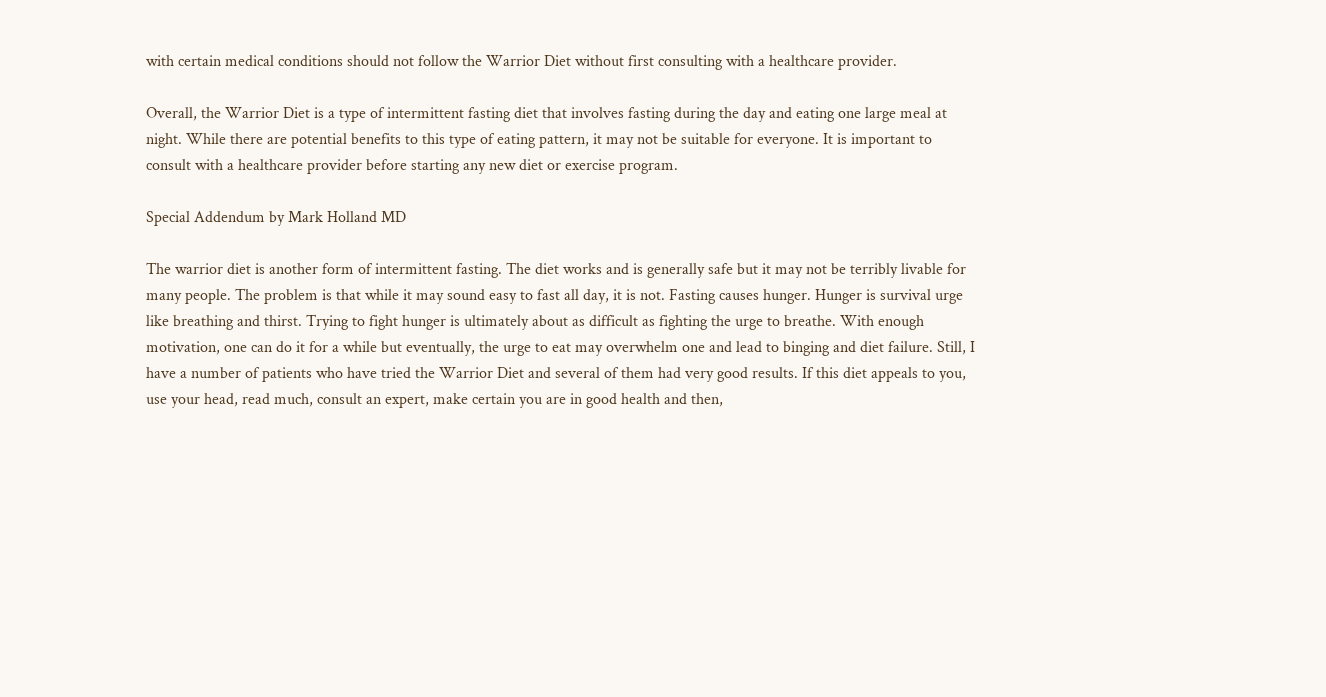with certain medical conditions should not follow the Warrior Diet without first consulting with a healthcare provider.

Overall, the Warrior Diet is a type of intermittent fasting diet that involves fasting during the day and eating one large meal at night. While there are potential benefits to this type of eating pattern, it may not be suitable for everyone. It is important to consult with a healthcare provider before starting any new diet or exercise program.

Special Addendum by Mark Holland MD

The warrior diet is another form of intermittent fasting. The diet works and is generally safe but it may not be terribly livable for many people. The problem is that while it may sound easy to fast all day, it is not. Fasting causes hunger. Hunger is survival urge like breathing and thirst. Trying to fight hunger is ultimately about as difficult as fighting the urge to breathe. With enough motivation, one can do it for a while but eventually, the urge to eat may overwhelm one and lead to binging and diet failure. Still, I have a number of patients who have tried the Warrior Diet and several of them had very good results. If this diet appeals to you, use your head, read much, consult an expert, make certain you are in good health and then,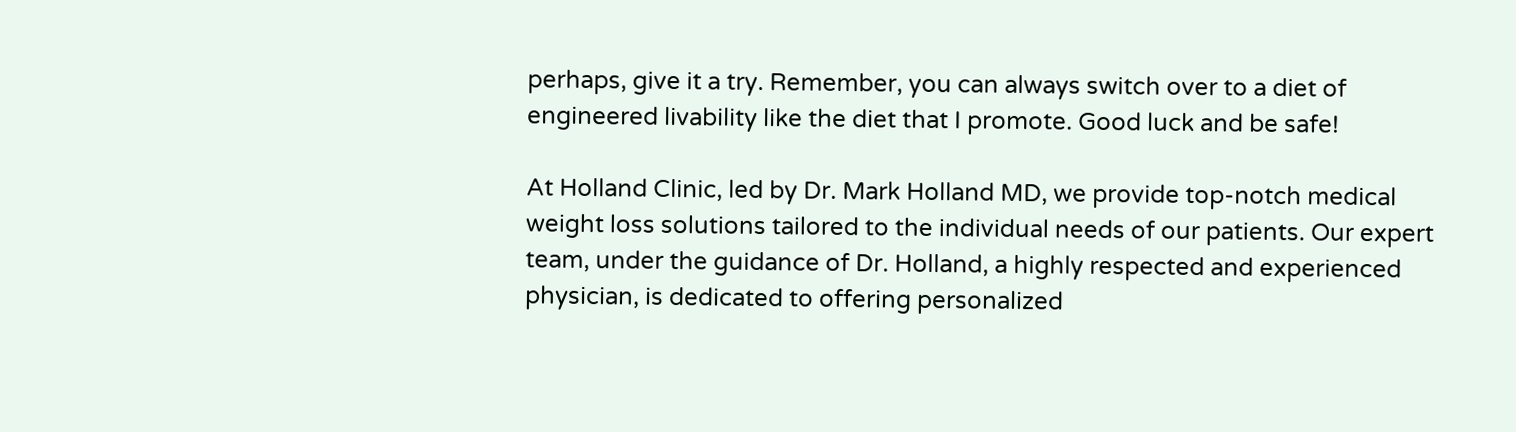perhaps, give it a try. Remember, you can always switch over to a diet of engineered livability like the diet that I promote. Good luck and be safe!

At Holland Clinic, led by Dr. Mark Holland MD, we provide top-notch medical weight loss solutions tailored to the individual needs of our patients. Our expert team, under the guidance of Dr. Holland, a highly respected and experienced physician, is dedicated to offering personalized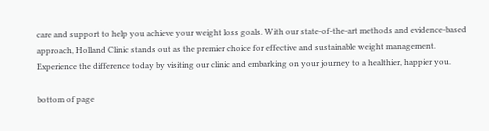care and support to help you achieve your weight loss goals. With our state-of-the-art methods and evidence-based approach, Holland Clinic stands out as the premier choice for effective and sustainable weight management. Experience the difference today by visiting our clinic and embarking on your journey to a healthier, happier you.

bottom of page